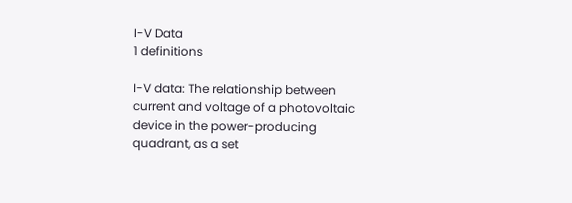I-V Data
1 definitions

I-V data: The relationship between current and voltage of a photovoltaic device in the power-producing quadrant, as a set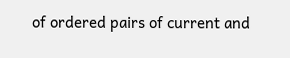of ordered pairs of current and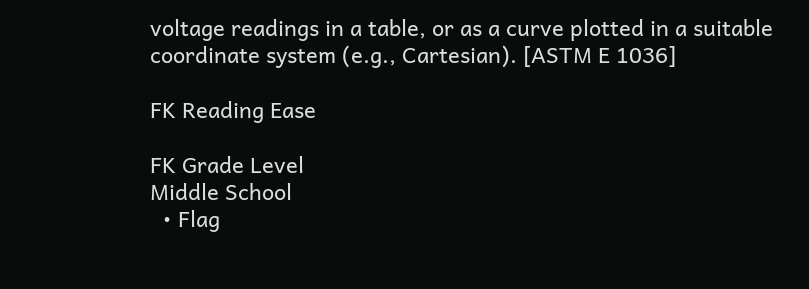voltage readings in a table, or as a curve plotted in a suitable coordinate system (e.g., Cartesian). [ASTM E 1036]

FK Reading Ease

FK Grade Level
Middle School
  • Flag